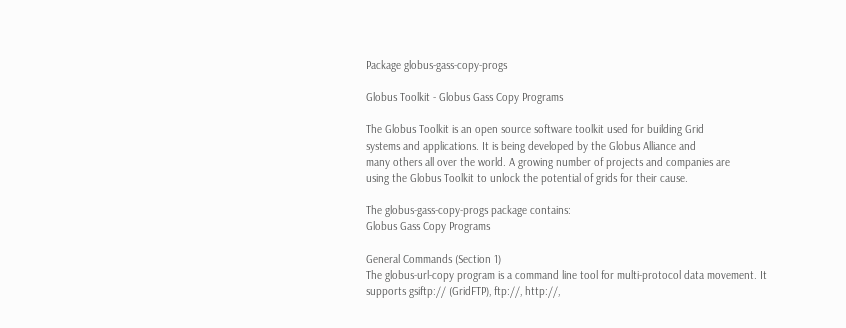Package globus-gass-copy-progs

Globus Toolkit - Globus Gass Copy Programs

The Globus Toolkit is an open source software toolkit used for building Grid
systems and applications. It is being developed by the Globus Alliance and
many others all over the world. A growing number of projects and companies are
using the Globus Toolkit to unlock the potential of grids for their cause.

The globus-gass-copy-progs package contains:
Globus Gass Copy Programs

General Commands (Section 1)
The globus-url-copy program is a command line tool for multi-protocol data movement. It supports gsiftp:// (GridFTP), ftp://, http://,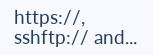https://, sshftp:// and...